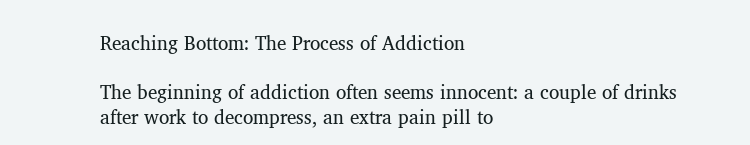Reaching Bottom: The Process of Addiction

The beginning of addiction often seems innocent: a couple of drinks after work to decompress, an extra pain pill to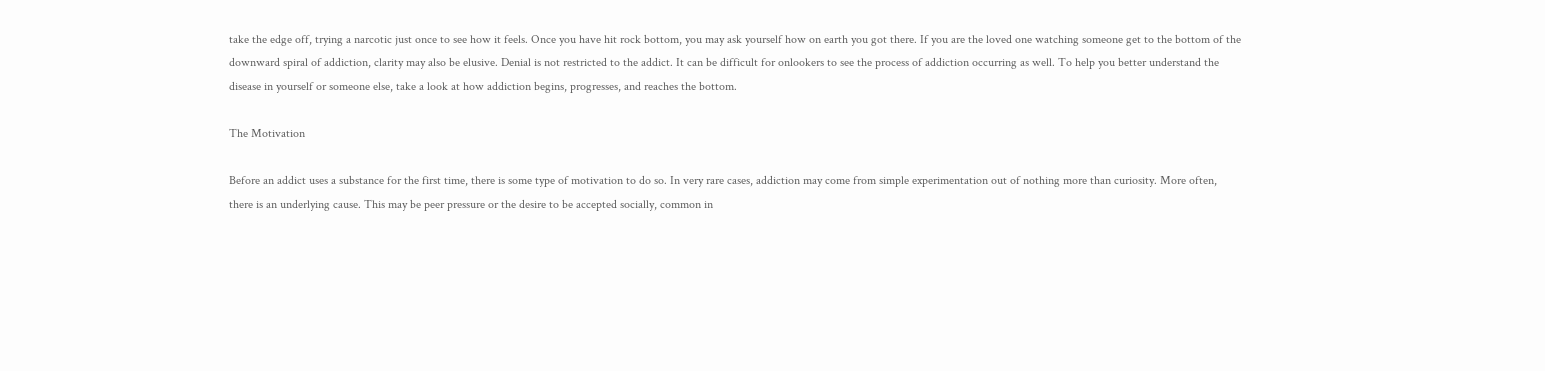take the edge off, trying a narcotic just once to see how it feels. Once you have hit rock bottom, you may ask yourself how on earth you got there. If you are the loved one watching someone get to the bottom of the downward spiral of addiction, clarity may also be elusive. Denial is not restricted to the addict. It can be difficult for onlookers to see the process of addiction occurring as well. To help you better understand the disease in yourself or someone else, take a look at how addiction begins, progresses, and reaches the bottom.

The Motivation

Before an addict uses a substance for the first time, there is some type of motivation to do so. In very rare cases, addiction may come from simple experimentation out of nothing more than curiosity. More often, there is an underlying cause. This may be peer pressure or the desire to be accepted socially, common in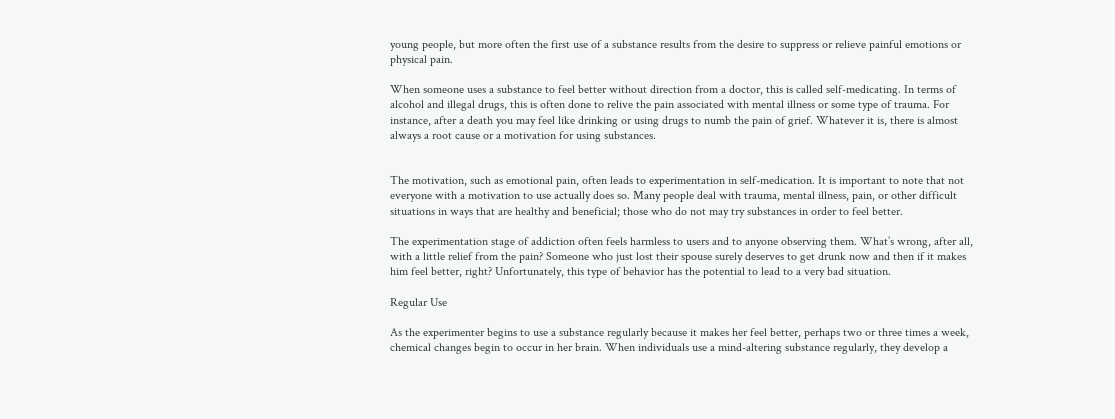young people, but more often the first use of a substance results from the desire to suppress or relieve painful emotions or physical pain.

When someone uses a substance to feel better without direction from a doctor, this is called self-medicating. In terms of alcohol and illegal drugs, this is often done to relive the pain associated with mental illness or some type of trauma. For instance, after a death you may feel like drinking or using drugs to numb the pain of grief. Whatever it is, there is almost always a root cause or a motivation for using substances.


The motivation, such as emotional pain, often leads to experimentation in self-medication. It is important to note that not everyone with a motivation to use actually does so. Many people deal with trauma, mental illness, pain, or other difficult situations in ways that are healthy and beneficial; those who do not may try substances in order to feel better.

The experimentation stage of addiction often feels harmless to users and to anyone observing them. What’s wrong, after all, with a little relief from the pain? Someone who just lost their spouse surely deserves to get drunk now and then if it makes him feel better, right? Unfortunately, this type of behavior has the potential to lead to a very bad situation.

Regular Use

As the experimenter begins to use a substance regularly because it makes her feel better, perhaps two or three times a week, chemical changes begin to occur in her brain. When individuals use a mind-altering substance regularly, they develop a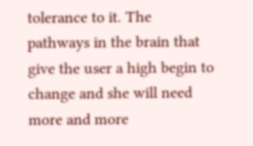tolerance to it. The pathways in the brain that give the user a high begin to change and she will need more and more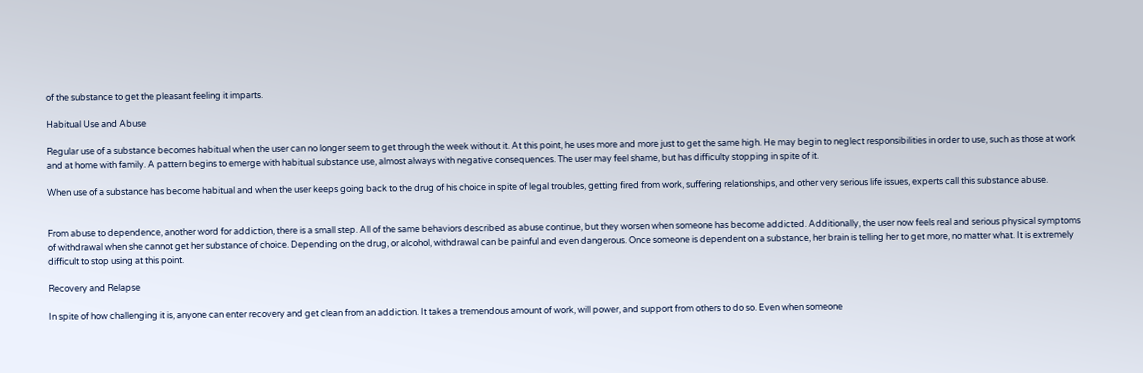of the substance to get the pleasant feeling it imparts.

Habitual Use and Abuse

Regular use of a substance becomes habitual when the user can no longer seem to get through the week without it. At this point, he uses more and more just to get the same high. He may begin to neglect responsibilities in order to use, such as those at work and at home with family. A pattern begins to emerge with habitual substance use, almost always with negative consequences. The user may feel shame, but has difficulty stopping in spite of it.

When use of a substance has become habitual and when the user keeps going back to the drug of his choice in spite of legal troubles, getting fired from work, suffering relationships, and other very serious life issues, experts call this substance abuse.


From abuse to dependence, another word for addiction, there is a small step. All of the same behaviors described as abuse continue, but they worsen when someone has become addicted. Additionally, the user now feels real and serious physical symptoms of withdrawal when she cannot get her substance of choice. Depending on the drug, or alcohol, withdrawal can be painful and even dangerous. Once someone is dependent on a substance, her brain is telling her to get more, no matter what. It is extremely difficult to stop using at this point.

Recovery and Relapse

In spite of how challenging it is, anyone can enter recovery and get clean from an addiction. It takes a tremendous amount of work, will power, and support from others to do so. Even when someone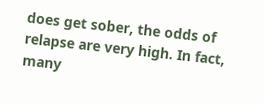does get sober, the odds of relapse are very high. In fact, many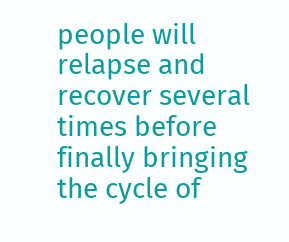people will relapse and recover several times before finally bringing the cycle of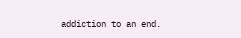addiction to an end.